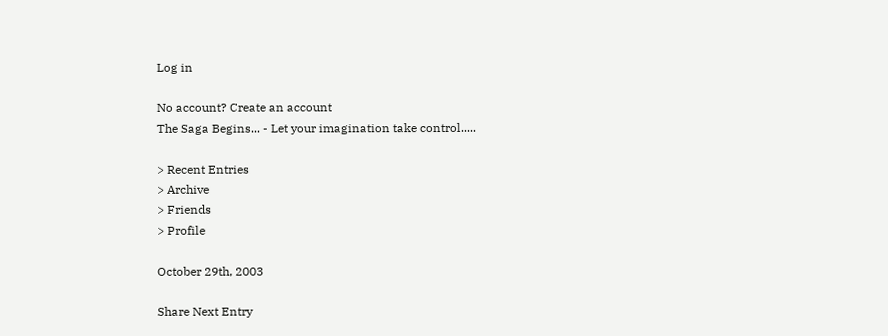Log in

No account? Create an account
The Saga Begins... - Let your imagination take control.....

> Recent Entries
> Archive
> Friends
> Profile

October 29th, 2003

Share Next Entry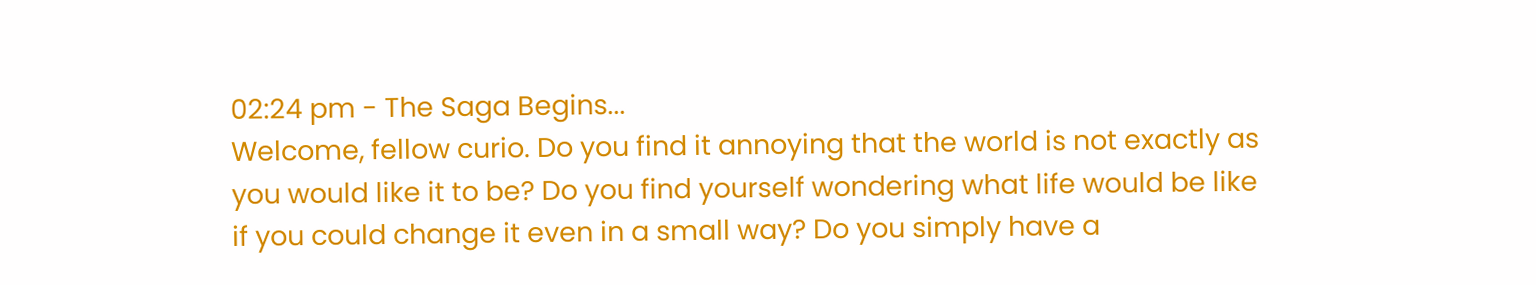02:24 pm - The Saga Begins...
Welcome, fellow curio. Do you find it annoying that the world is not exactly as you would like it to be? Do you find yourself wondering what life would be like if you could change it even in a small way? Do you simply have a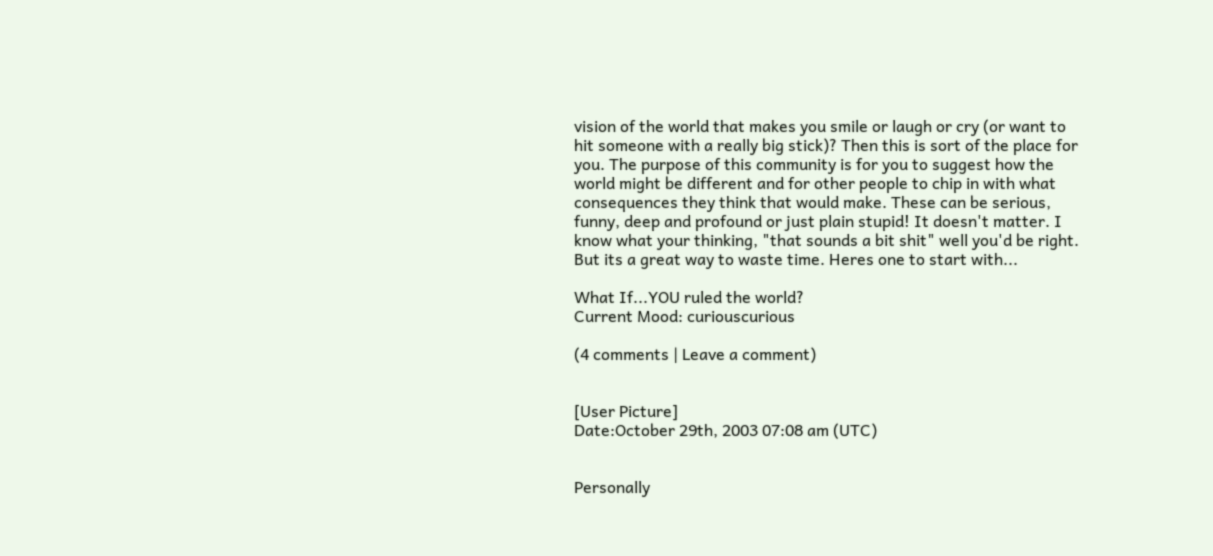vision of the world that makes you smile or laugh or cry (or want to hit someone with a really big stick)? Then this is sort of the place for you. The purpose of this community is for you to suggest how the world might be different and for other people to chip in with what consequences they think that would make. These can be serious, funny, deep and profound or just plain stupid! It doesn't matter. I know what your thinking, "that sounds a bit shit" well you'd be right. But its a great way to waste time. Heres one to start with...

What If...YOU ruled the world?
Current Mood: curiouscurious

(4 comments | Leave a comment)


[User Picture]
Date:October 29th, 2003 07:08 am (UTC)


Personally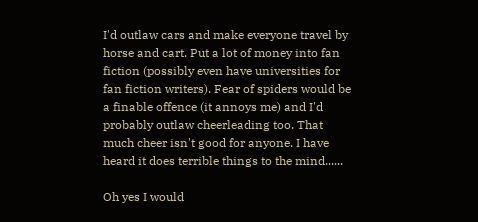I'd outlaw cars and make everyone travel by horse and cart. Put a lot of money into fan fiction (possibly even have universities for fan fiction writers). Fear of spiders would be a finable offence (it annoys me) and I'd probably outlaw cheerleading too. That much cheer isn't good for anyone. I have heard it does terrible things to the mind......

Oh yes I would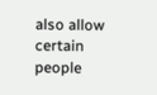also allow certain people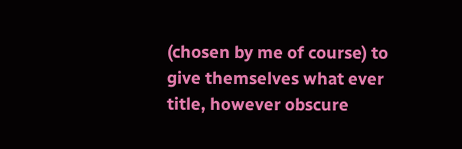(chosen by me of course) to give themselves what ever title, however obscure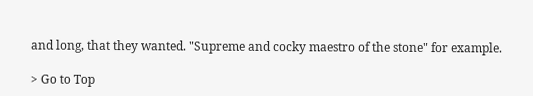and long, that they wanted. "Supreme and cocky maestro of the stone" for example.

> Go to Top